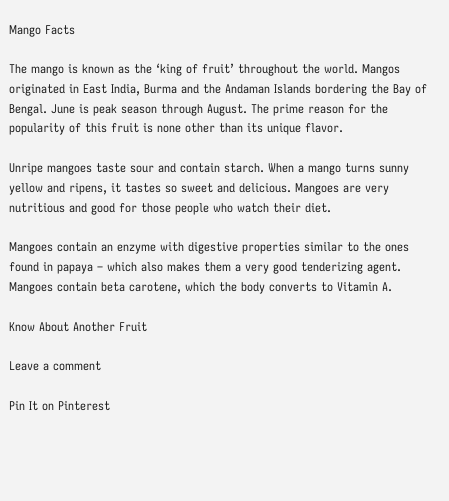Mango Facts

The mango is known as the ‘king of fruit’ throughout the world. Mangos originated in East India, Burma and the Andaman Islands bordering the Bay of Bengal. June is peak season through August. The prime reason for the popularity of this fruit is none other than its unique flavor.

Unripe mangoes taste sour and contain starch. When a mango turns sunny yellow and ripens, it tastes so sweet and delicious. Mangoes are very nutritious and good for those people who watch their diet.

Mangoes contain an enzyme with digestive properties similar to the ones found in papaya – which also makes them a very good tenderizing agent. Mangoes contain beta carotene, which the body converts to Vitamin A.

Know About Another Fruit

Leave a comment

Pin It on Pinterest